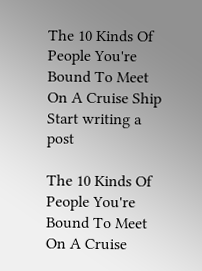The 10 Kinds Of People You're Bound To Meet On A Cruise Ship
Start writing a post

The 10 Kinds Of People You're Bound To Meet On A Cruise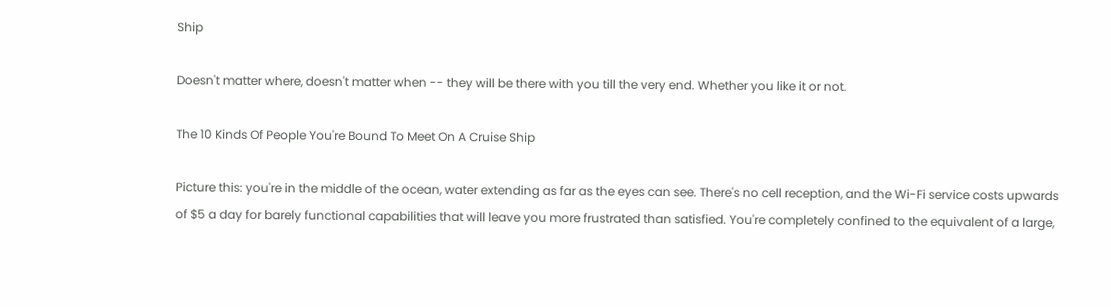Ship

Doesn't matter where, doesn't matter when -- they will be there with you till the very end. Whether you like it or not.

The 10 Kinds Of People You're Bound To Meet On A Cruise Ship

Picture this: you're in the middle of the ocean, water extending as far as the eyes can see. There's no cell reception, and the Wi-Fi service costs upwards of $5 a day for barely functional capabilities that will leave you more frustrated than satisfied. You're completely confined to the equivalent of a large,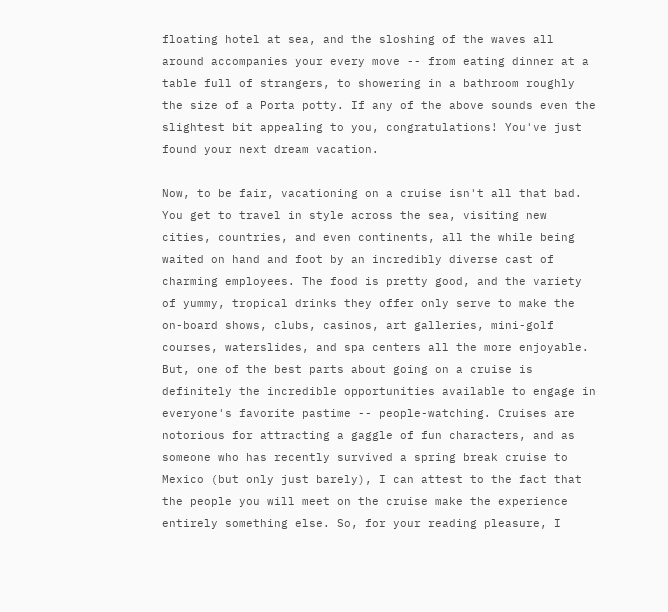floating hotel at sea, and the sloshing of the waves all around accompanies your every move -- from eating dinner at a table full of strangers, to showering in a bathroom roughly the size of a Porta potty. If any of the above sounds even the slightest bit appealing to you, congratulations! You've just found your next dream vacation.

Now, to be fair, vacationing on a cruise isn't all that bad. You get to travel in style across the sea, visiting new cities, countries, and even continents, all the while being waited on hand and foot by an incredibly diverse cast of charming employees. The food is pretty good, and the variety of yummy, tropical drinks they offer only serve to make the on-board shows, clubs, casinos, art galleries, mini-golf courses, waterslides, and spa centers all the more enjoyable. But, one of the best parts about going on a cruise is definitely the incredible opportunities available to engage in everyone's favorite pastime -- people-watching. Cruises are notorious for attracting a gaggle of fun characters, and as someone who has recently survived a spring break cruise to Mexico (but only just barely), I can attest to the fact that the people you will meet on the cruise make the experience entirely something else. So, for your reading pleasure, I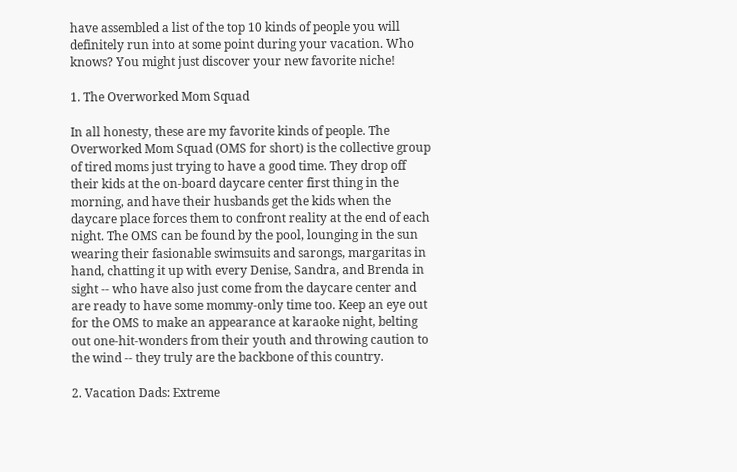have assembled a list of the top 10 kinds of people you will definitely run into at some point during your vacation. Who knows? You might just discover your new favorite niche!

1. The Overworked Mom Squad

In all honesty, these are my favorite kinds of people. The Overworked Mom Squad (OMS for short) is the collective group of tired moms just trying to have a good time. They drop off their kids at the on-board daycare center first thing in the morning, and have their husbands get the kids when the daycare place forces them to confront reality at the end of each night. The OMS can be found by the pool, lounging in the sun wearing their fasionable swimsuits and sarongs, margaritas in hand, chatting it up with every Denise, Sandra, and Brenda in sight -- who have also just come from the daycare center and are ready to have some mommy-only time too. Keep an eye out for the OMS to make an appearance at karaoke night, belting out one-hit-wonders from their youth and throwing caution to the wind -- they truly are the backbone of this country.

2. Vacation Dads: Extreme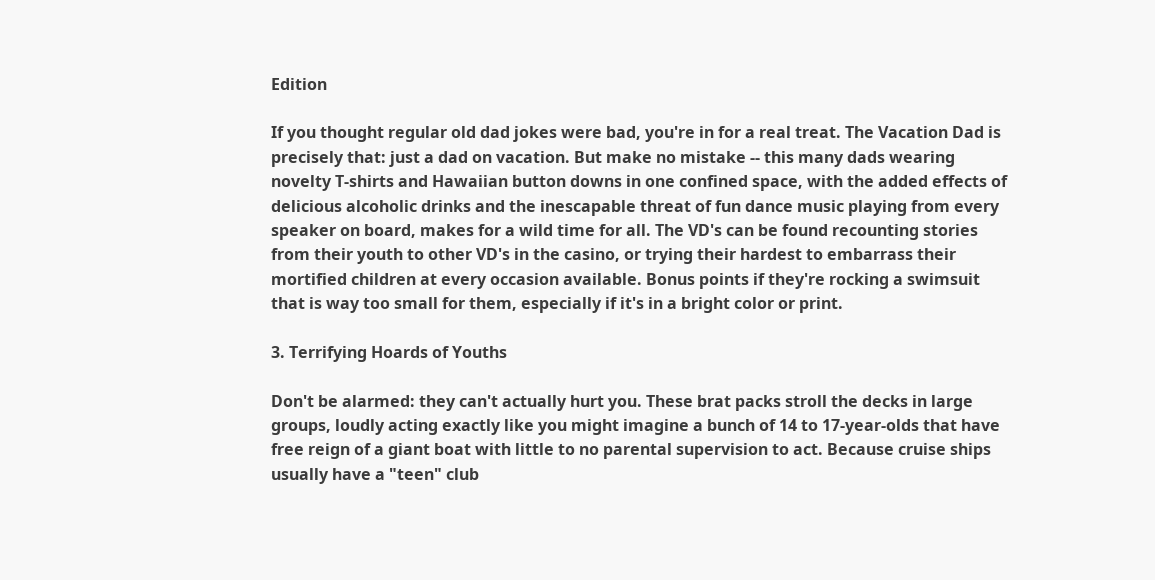Edition

If you thought regular old dad jokes were bad, you're in for a real treat. The Vacation Dad is precisely that: just a dad on vacation. But make no mistake -- this many dads wearing novelty T-shirts and Hawaiian button downs in one confined space, with the added effects of delicious alcoholic drinks and the inescapable threat of fun dance music playing from every speaker on board, makes for a wild time for all. The VD's can be found recounting stories from their youth to other VD's in the casino, or trying their hardest to embarrass their mortified children at every occasion available. Bonus points if they're rocking a swimsuit that is way too small for them, especially if it's in a bright color or print.

3. Terrifying Hoards of Youths

Don't be alarmed: they can't actually hurt you. These brat packs stroll the decks in large groups, loudly acting exactly like you might imagine a bunch of 14 to 17-year-olds that have free reign of a giant boat with little to no parental supervision to act. Because cruise ships usually have a "teen" club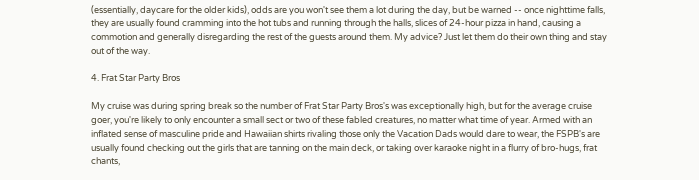(essentially, daycare for the older kids), odds are you won't see them a lot during the day, but be warned -- once nighttime falls, they are usually found cramming into the hot tubs and running through the halls, slices of 24-hour pizza in hand, causing a commotion and generally disregarding the rest of the guests around them. My advice? Just let them do their own thing and stay out of the way.

4. Frat Star Party Bros

My cruise was during spring break so the number of Frat Star Party Bros's was exceptionally high, but for the average cruise goer, you're likely to only encounter a small sect or two of these fabled creatures, no matter what time of year. Armed with an inflated sense of masculine pride and Hawaiian shirts rivaling those only the Vacation Dads would dare to wear, the FSPB's are usually found checking out the girls that are tanning on the main deck, or taking over karaoke night in a flurry of bro-hugs, frat chants,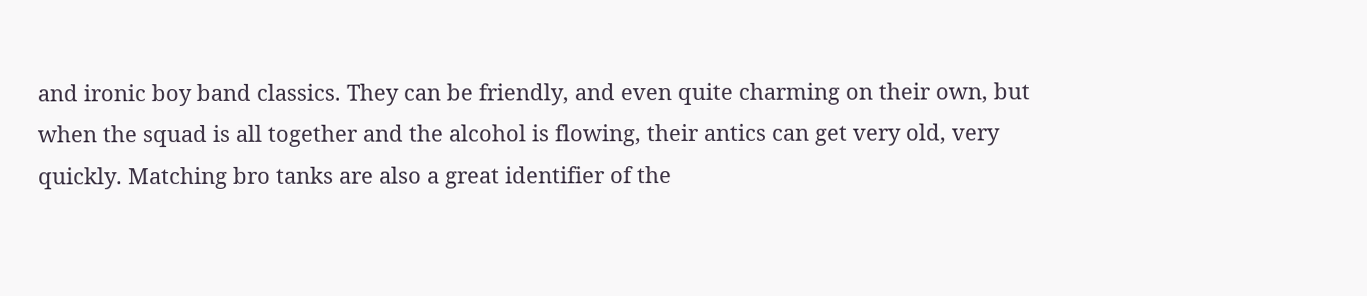and ironic boy band classics. They can be friendly, and even quite charming on their own, but when the squad is all together and the alcohol is flowing, their antics can get very old, very quickly. Matching bro tanks are also a great identifier of the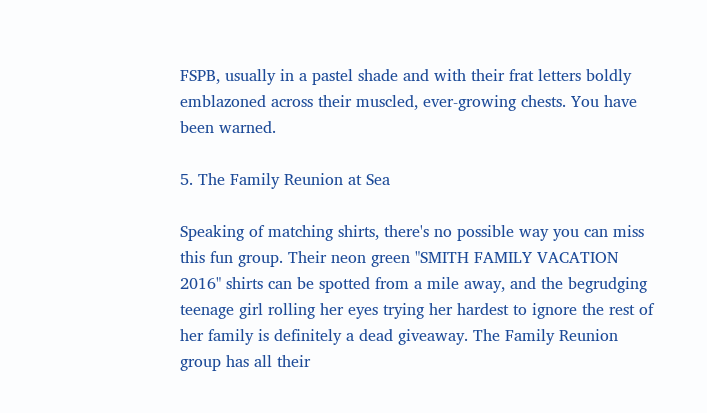FSPB, usually in a pastel shade and with their frat letters boldly emblazoned across their muscled, ever-growing chests. You have been warned.

5. The Family Reunion at Sea

Speaking of matching shirts, there's no possible way you can miss this fun group. Their neon green "SMITH FAMILY VACATION 2016" shirts can be spotted from a mile away, and the begrudging teenage girl rolling her eyes trying her hardest to ignore the rest of her family is definitely a dead giveaway. The Family Reunion group has all their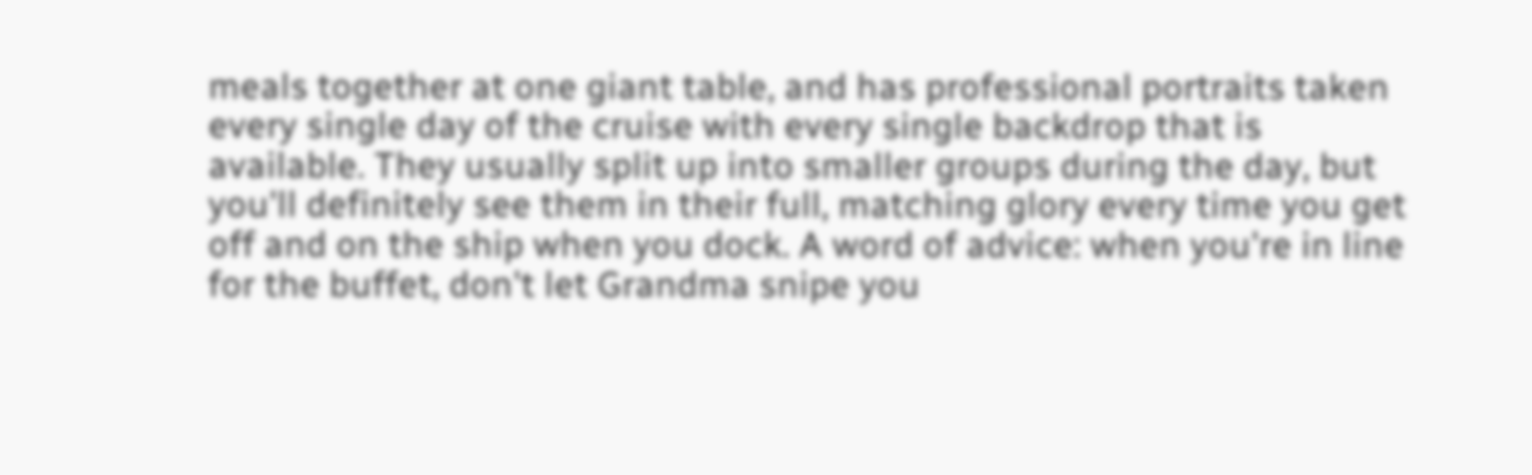meals together at one giant table, and has professional portraits taken every single day of the cruise with every single backdrop that is available. They usually split up into smaller groups during the day, but you'll definitely see them in their full, matching glory every time you get off and on the ship when you dock. A word of advice: when you're in line for the buffet, don't let Grandma snipe you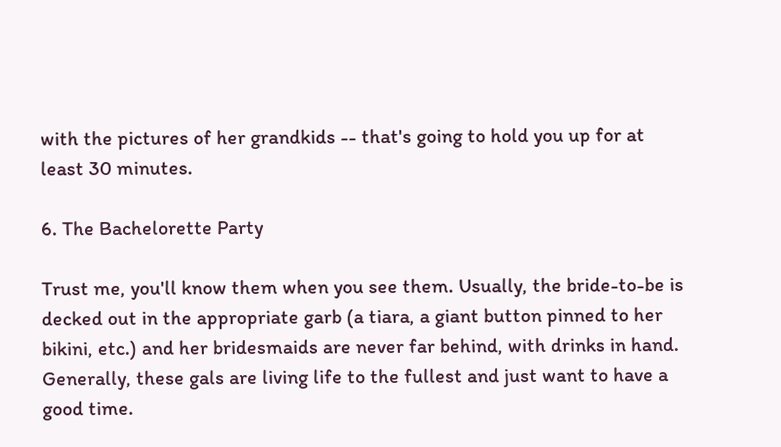with the pictures of her grandkids -- that's going to hold you up for at least 30 minutes.

6. The Bachelorette Party

Trust me, you'll know them when you see them. Usually, the bride-to-be is decked out in the appropriate garb (a tiara, a giant button pinned to her bikini, etc.) and her bridesmaids are never far behind, with drinks in hand. Generally, these gals are living life to the fullest and just want to have a good time.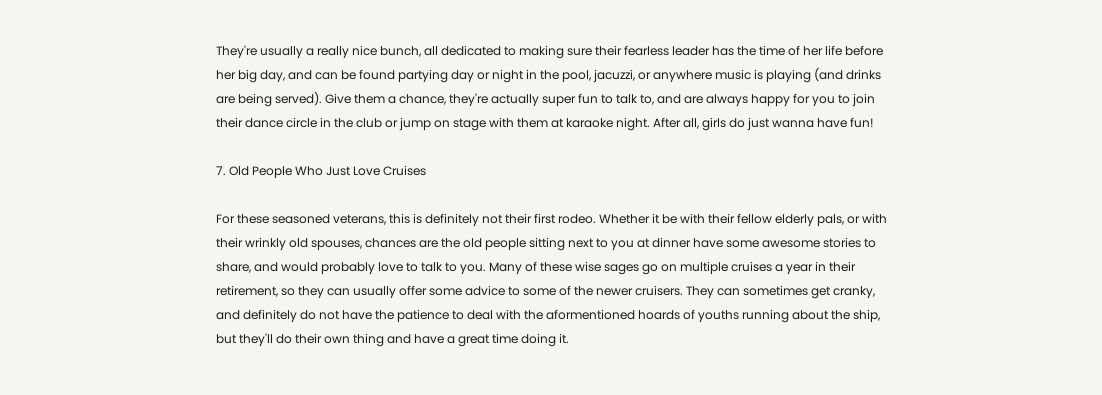They're usually a really nice bunch, all dedicated to making sure their fearless leader has the time of her life before her big day, and can be found partying day or night in the pool, jacuzzi, or anywhere music is playing (and drinks are being served). Give them a chance, they're actually super fun to talk to, and are always happy for you to join their dance circle in the club or jump on stage with them at karaoke night. After all, girls do just wanna have fun!

7. Old People Who Just Love Cruises

For these seasoned veterans, this is definitely not their first rodeo. Whether it be with their fellow elderly pals, or with their wrinkly old spouses, chances are the old people sitting next to you at dinner have some awesome stories to share, and would probably love to talk to you. Many of these wise sages go on multiple cruises a year in their retirement, so they can usually offer some advice to some of the newer cruisers. They can sometimes get cranky, and definitely do not have the patience to deal with the aformentioned hoards of youths running about the ship, but they'll do their own thing and have a great time doing it.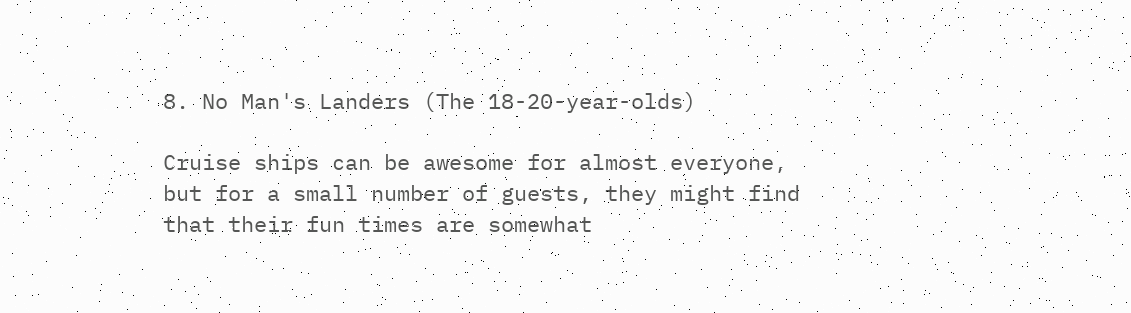8. No Man's Landers (The 18-20-year-olds)

Cruise ships can be awesome for almost everyone, but for a small number of guests, they might find that their fun times are somewhat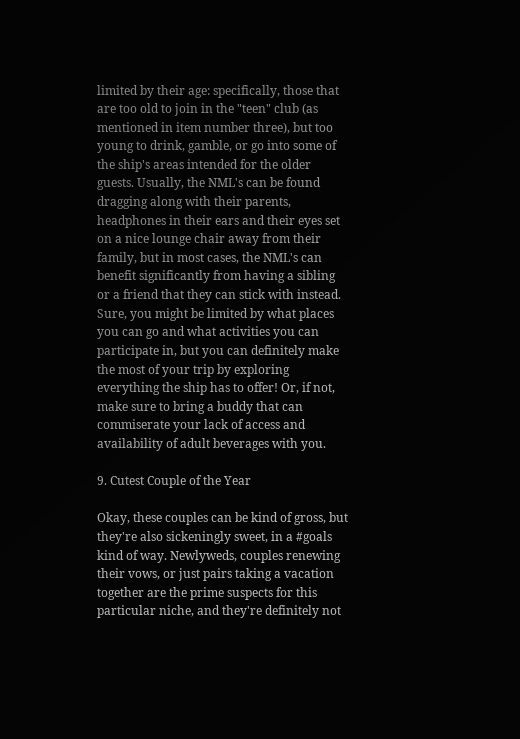limited by their age: specifically, those that are too old to join in the "teen" club (as mentioned in item number three), but too young to drink, gamble, or go into some of the ship's areas intended for the older guests. Usually, the NML's can be found dragging along with their parents, headphones in their ears and their eyes set on a nice lounge chair away from their family, but in most cases, the NML's can benefit significantly from having a sibling or a friend that they can stick with instead. Sure, you might be limited by what places you can go and what activities you can participate in, but you can definitely make the most of your trip by exploring everything the ship has to offer! Or, if not, make sure to bring a buddy that can commiserate your lack of access and availability of adult beverages with you.

9. Cutest Couple of the Year

Okay, these couples can be kind of gross, but they're also sickeningly sweet, in a #goals kind of way. Newlyweds, couples renewing their vows, or just pairs taking a vacation together are the prime suspects for this particular niche, and they're definitely not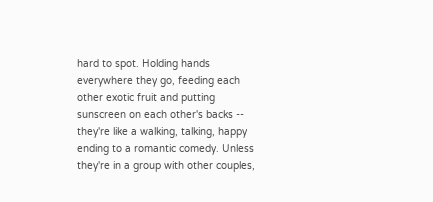hard to spot. Holding hands everywhere they go, feeding each other exotic fruit and putting sunscreen on each other's backs -- they're like a walking, talking, happy ending to a romantic comedy. Unless they're in a group with other couples,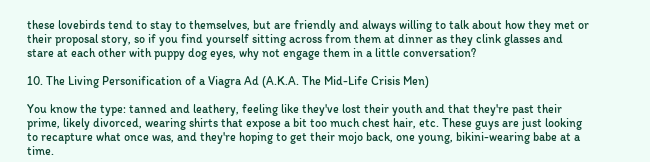these lovebirds tend to stay to themselves, but are friendly and always willing to talk about how they met or their proposal story, so if you find yourself sitting across from them at dinner as they clink glasses and stare at each other with puppy dog eyes, why not engage them in a little conversation?

10. The Living Personification of a Viagra Ad (A.K.A. The Mid-Life Crisis Men)

You know the type: tanned and leathery, feeling like they've lost their youth and that they're past their prime, likely divorced, wearing shirts that expose a bit too much chest hair, etc. These guys are just looking to recapture what once was, and they're hoping to get their mojo back, one young, bikini-wearing babe at a time.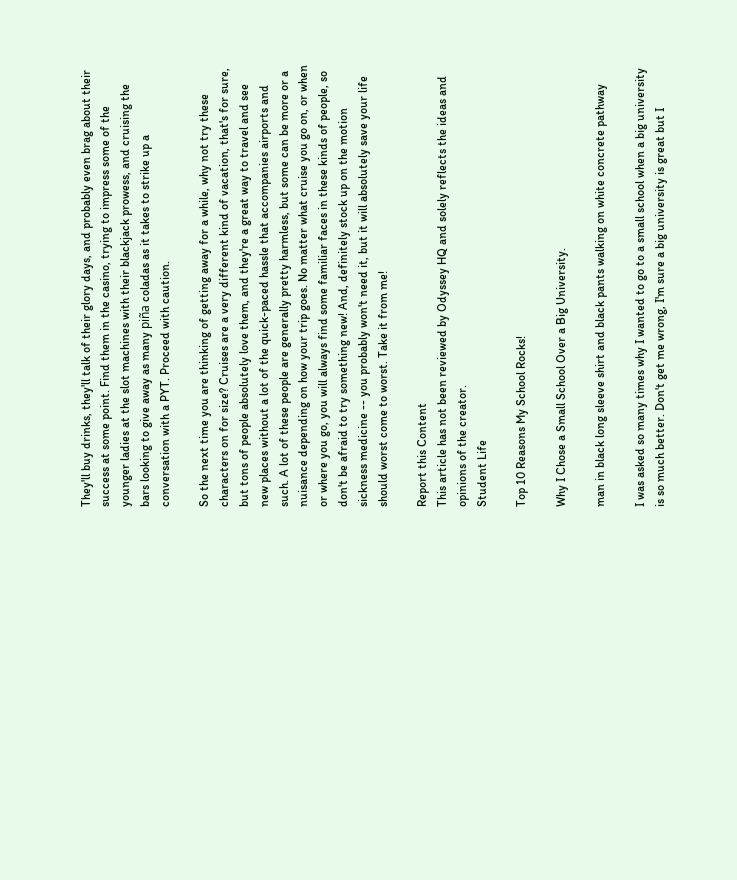They'll buy drinks, they'll talk of their glory days, and probably even brag about their success at some point. Find them in the casino, trying to impress some of the younger ladies at the slot machines with their blackjack prowess, and cruising the bars looking to give away as many piña coladas as it takes to strike up a conversation with a PYT. Proceed with caution.

So the next time you are thinking of getting away for a while, why not try these characters on for size? Cruises are a very different kind of vacation, that's for sure, but tons of people absolutely love them, and they're a great way to travel and see new places without a lot of the quick-paced hassle that accompanies airports and such. A lot of these people are generally pretty harmless, but some can be more or a nuisance depending on how your trip goes. No matter what cruise you go on, or when or where you go, you will always find some familiar faces in these kinds of people, so don't be afraid to try something new! And, definitely stock up on the motion sickness medicine -- you probably won't need it, but it will absolutely save your life should worst come to worst. Take it from me!

Report this Content
This article has not been reviewed by Odyssey HQ and solely reflects the ideas and opinions of the creator.
Student Life

Top 10 Reasons My School Rocks!

Why I Chose a Small School Over a Big University.

man in black long sleeve shirt and black pants walking on white concrete pathway

I was asked so many times why I wanted to go to a small school when a big university is so much better. Don't get me wrong, I'm sure a big university is great but I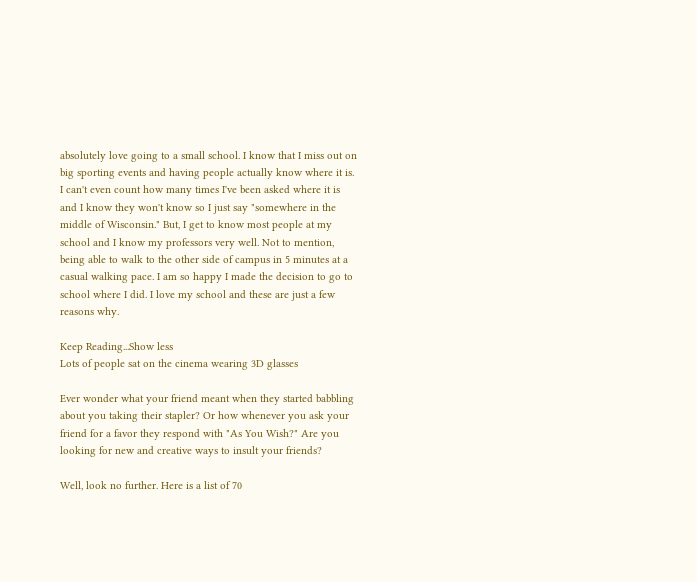absolutely love going to a small school. I know that I miss out on big sporting events and having people actually know where it is. I can't even count how many times I've been asked where it is and I know they won't know so I just say "somewhere in the middle of Wisconsin." But, I get to know most people at my school and I know my professors very well. Not to mention, being able to walk to the other side of campus in 5 minutes at a casual walking pace. I am so happy I made the decision to go to school where I did. I love my school and these are just a few reasons why.

Keep Reading...Show less
Lots of people sat on the cinema wearing 3D glasses

Ever wonder what your friend meant when they started babbling about you taking their stapler? Or how whenever you ask your friend for a favor they respond with "As You Wish?" Are you looking for new and creative ways to insult your friends?

Well, look no further. Here is a list of 70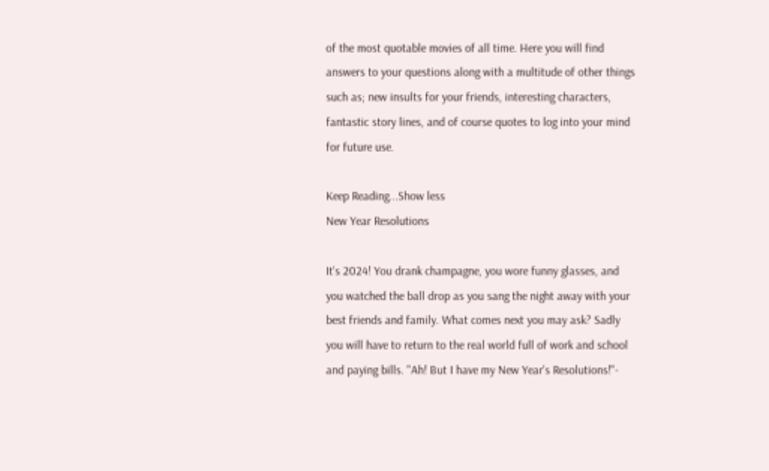of the most quotable movies of all time. Here you will find answers to your questions along with a multitude of other things such as; new insults for your friends, interesting characters, fantastic story lines, and of course quotes to log into your mind for future use.

Keep Reading...Show less
New Year Resolutions

It's 2024! You drank champagne, you wore funny glasses, and you watched the ball drop as you sang the night away with your best friends and family. What comes next you may ask? Sadly you will have to return to the real world full of work and school and paying bills. "Ah! But I have my New Year's Resolutions!"-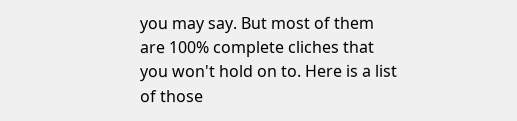you may say. But most of them are 100% complete cliches that you won't hold on to. Here is a list of those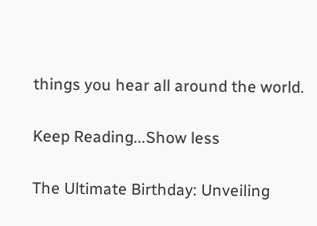things you hear all around the world.

Keep Reading...Show less

The Ultimate Birthday: Unveiling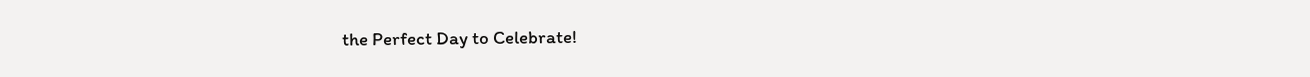the Perfect Day to Celebrate!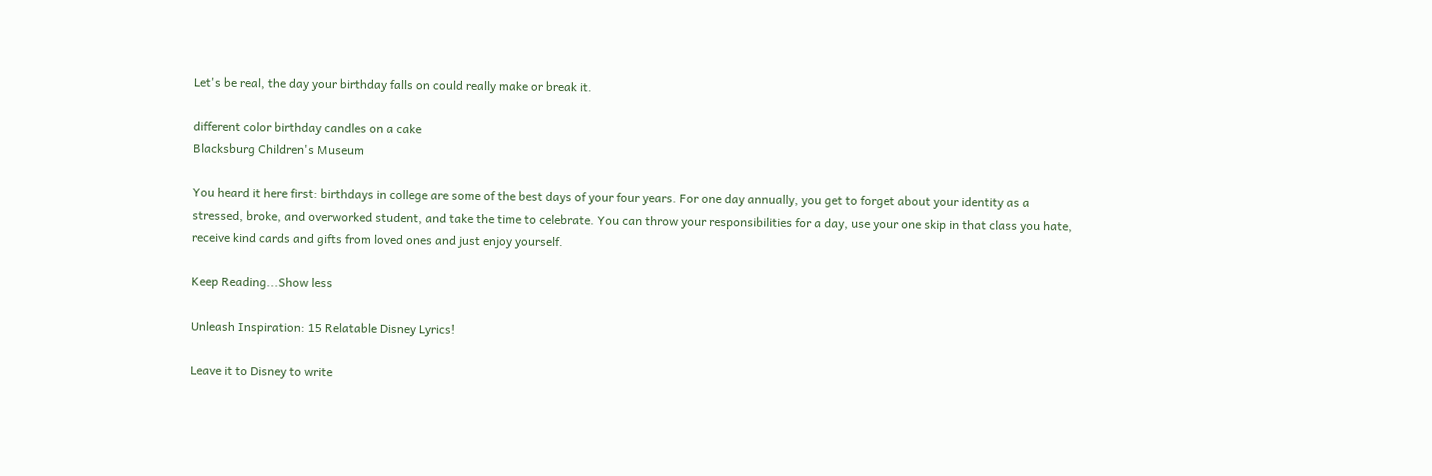Let's be real, the day your birthday falls on could really make or break it.

different color birthday candles on a cake
Blacksburg Children's Museum

You heard it here first: birthdays in college are some of the best days of your four years. For one day annually, you get to forget about your identity as a stressed, broke, and overworked student, and take the time to celebrate. You can throw your responsibilities for a day, use your one skip in that class you hate, receive kind cards and gifts from loved ones and just enjoy yourself.

Keep Reading...Show less

Unleash Inspiration: 15 Relatable Disney Lyrics!

Leave it to Disney to write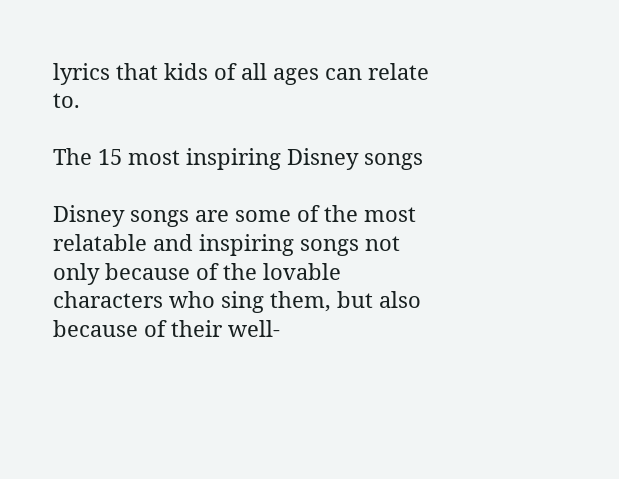lyrics that kids of all ages can relate to.

The 15 most inspiring Disney songs

Disney songs are some of the most relatable and inspiring songs not only because of the lovable characters who sing them, but also because of their well-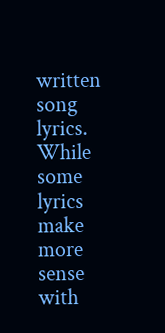written song lyrics. While some lyrics make more sense with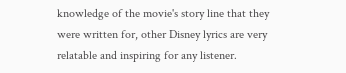knowledge of the movie's story line that they were written for, other Disney lyrics are very relatable and inspiring for any listener.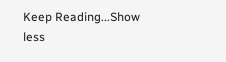Keep Reading...Show less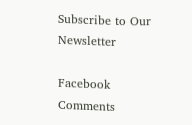Subscribe to Our Newsletter

Facebook Comments